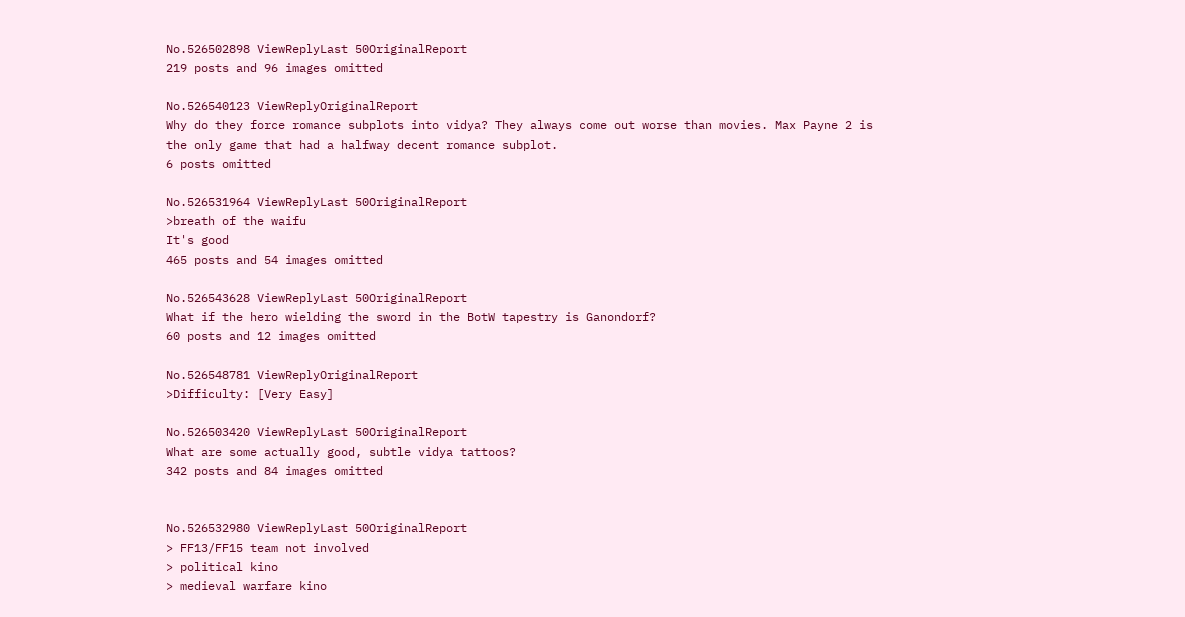No.526502898 ViewReplyLast 50OriginalReport
219 posts and 96 images omitted

No.526540123 ViewReplyOriginalReport
Why do they force romance subplots into vidya? They always come out worse than movies. Max Payne 2 is the only game that had a halfway decent romance subplot.
6 posts omitted

No.526531964 ViewReplyLast 50OriginalReport
>breath of the waifu
It's good
465 posts and 54 images omitted

No.526543628 ViewReplyLast 50OriginalReport
What if the hero wielding the sword in the BotW tapestry is Ganondorf?
60 posts and 12 images omitted

No.526548781 ViewReplyOriginalReport
>Difficulty: [Very Easy]

No.526503420 ViewReplyLast 50OriginalReport
What are some actually good, subtle vidya tattoos?
342 posts and 84 images omitted


No.526532980 ViewReplyLast 50OriginalReport
> FF13/FF15 team not involved
> political kino
> medieval warfare kino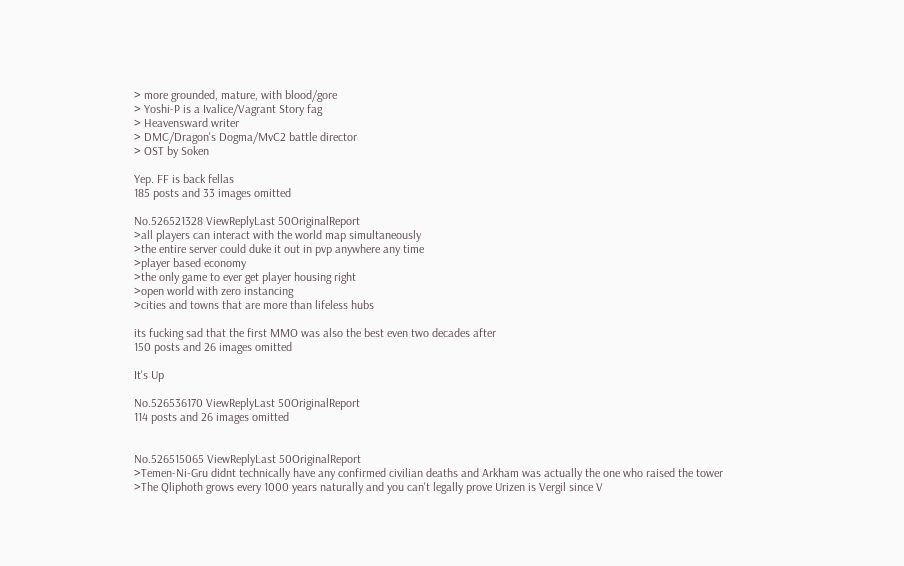> more grounded, mature, with blood/gore
> Yoshi-P is a Ivalice/Vagrant Story fag
> Heavensward writer
> DMC/Dragon's Dogma/MvC2 battle director
> OST by Soken

Yep. FF is back fellas
185 posts and 33 images omitted

No.526521328 ViewReplyLast 50OriginalReport
>all players can interact with the world map simultaneously
>the entire server could duke it out in pvp anywhere any time
>player based economy
>the only game to ever get player housing right
>open world with zero instancing
>cities and towns that are more than lifeless hubs

its fucking sad that the first MMO was also the best even two decades after
150 posts and 26 images omitted

It's Up

No.526536170 ViewReplyLast 50OriginalReport
114 posts and 26 images omitted


No.526515065 ViewReplyLast 50OriginalReport
>Temen-Ni-Gru didnt technically have any confirmed civilian deaths and Arkham was actually the one who raised the tower
>The Qliphoth grows every 1000 years naturally and you can't legally prove Urizen is Vergil since V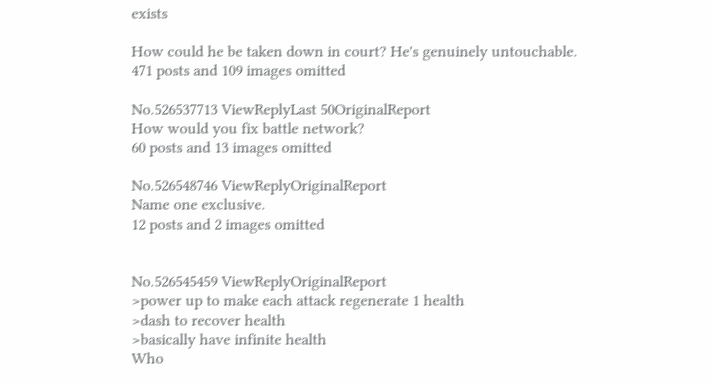exists

How could he be taken down in court? He's genuinely untouchable.
471 posts and 109 images omitted

No.526537713 ViewReplyLast 50OriginalReport
How would you fix battle network?
60 posts and 13 images omitted

No.526548746 ViewReplyOriginalReport
Name one exclusive.
12 posts and 2 images omitted


No.526545459 ViewReplyOriginalReport
>power up to make each attack regenerate 1 health
>dash to recover health
>basically have infinite health
Who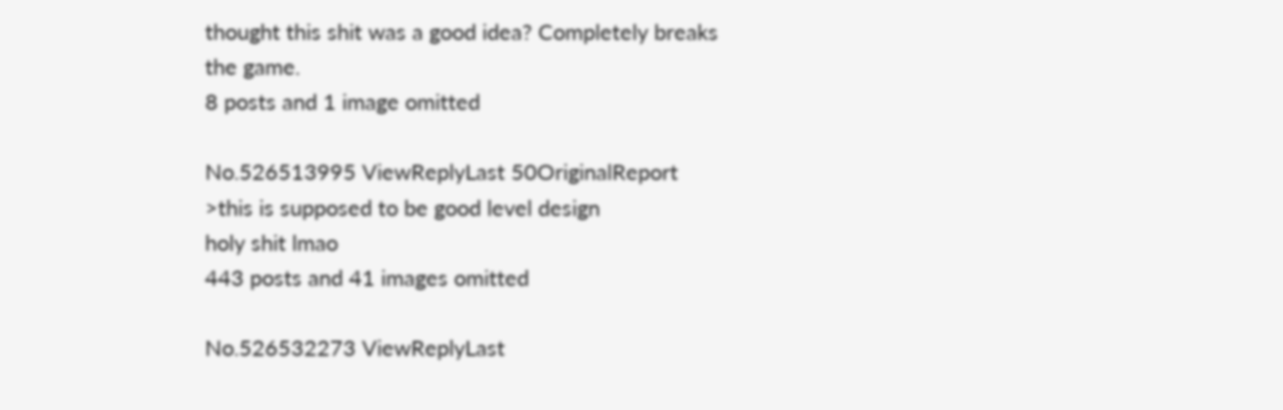thought this shit was a good idea? Completely breaks the game.
8 posts and 1 image omitted

No.526513995 ViewReplyLast 50OriginalReport
>this is supposed to be good level design
holy shit lmao
443 posts and 41 images omitted

No.526532273 ViewReplyLast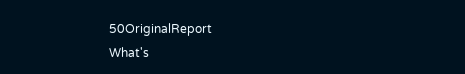50OriginalReport
What's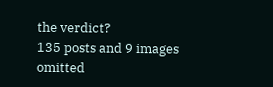the verdict?
135 posts and 9 images omitted